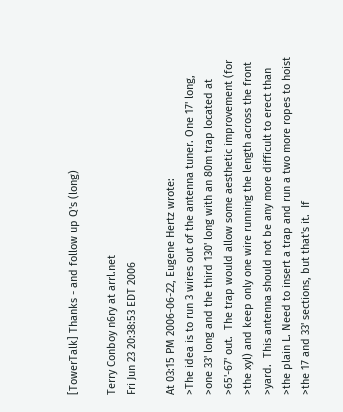[TowerTalk] Thanks - and follow up Q's (long)

Terry Conboy n6ry at arrl.net
Fri Jun 23 20:38:53 EDT 2006

At 03:15 PM 2006-06-22, Eugene Hertz wrote:
>The idea is to run 3 wires out of the antenna tuner. One 17' long,
>one 33' long and the third 130' long with an 80m trap located at
>65'-67' out.  The trap would allow some aesthetic improvement (for
>the xyl) and keep only one wire running the length across the front
>yard.  This antenna should not be any more difficult to erect than
>the plain L. Need to insert a trap and run a two more ropes to hoist
>the 17 and 33' sections, but that's it.  If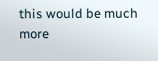this would be much more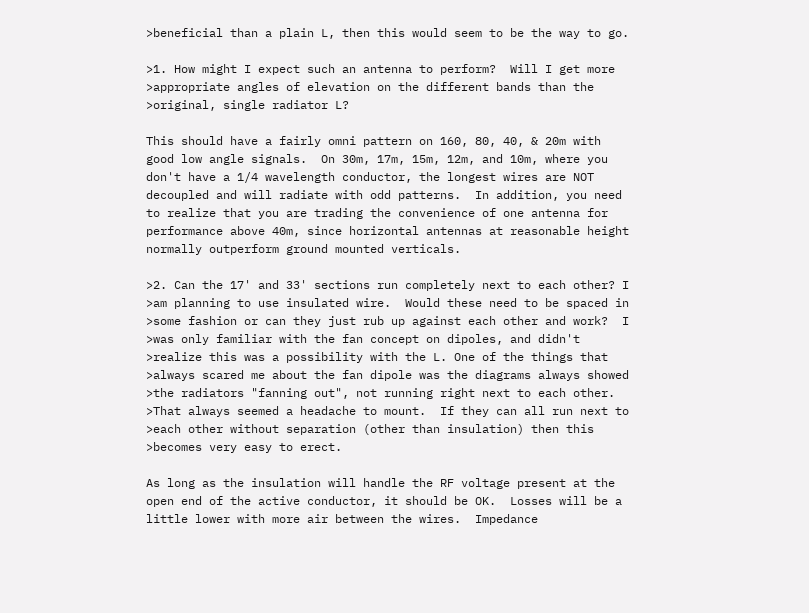>beneficial than a plain L, then this would seem to be the way to go.

>1. How might I expect such an antenna to perform?  Will I get more
>appropriate angles of elevation on the different bands than the
>original, single radiator L?

This should have a fairly omni pattern on 160, 80, 40, & 20m with
good low angle signals.  On 30m, 17m, 15m, 12m, and 10m, where you
don't have a 1/4 wavelength conductor, the longest wires are NOT
decoupled and will radiate with odd patterns.  In addition, you need
to realize that you are trading the convenience of one antenna for
performance above 40m, since horizontal antennas at reasonable height
normally outperform ground mounted verticals.

>2. Can the 17' and 33' sections run completely next to each other? I
>am planning to use insulated wire.  Would these need to be spaced in
>some fashion or can they just rub up against each other and work?  I
>was only familiar with the fan concept on dipoles, and didn't
>realize this was a possibility with the L. One of the things that
>always scared me about the fan dipole was the diagrams always showed
>the radiators "fanning out", not running right next to each other.
>That always seemed a headache to mount.  If they can all run next to
>each other without separation (other than insulation) then this
>becomes very easy to erect.

As long as the insulation will handle the RF voltage present at the
open end of the active conductor, it should be OK.  Losses will be a
little lower with more air between the wires.  Impedance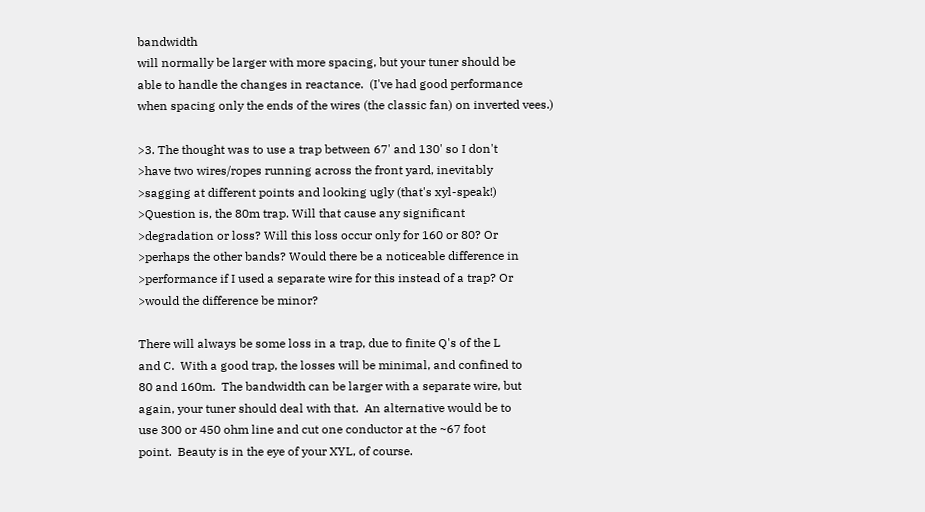bandwidth
will normally be larger with more spacing, but your tuner should be
able to handle the changes in reactance.  (I've had good performance
when spacing only the ends of the wires (the classic fan) on inverted vees.)

>3. The thought was to use a trap between 67' and 130' so I don't
>have two wires/ropes running across the front yard, inevitably
>sagging at different points and looking ugly (that's xyl-speak!)
>Question is, the 80m trap. Will that cause any significant
>degradation or loss? Will this loss occur only for 160 or 80? Or
>perhaps the other bands? Would there be a noticeable difference in
>performance if I used a separate wire for this instead of a trap? Or
>would the difference be minor?

There will always be some loss in a trap, due to finite Q's of the L
and C.  With a good trap, the losses will be minimal, and confined to
80 and 160m.  The bandwidth can be larger with a separate wire, but
again, your tuner should deal with that.  An alternative would be to
use 300 or 450 ohm line and cut one conductor at the ~67 foot
point.  Beauty is in the eye of your XYL, of course.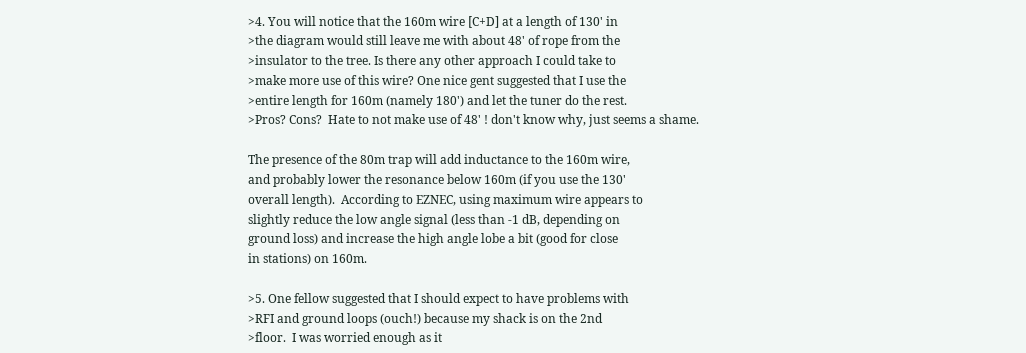>4. You will notice that the 160m wire [C+D] at a length of 130' in
>the diagram would still leave me with about 48' of rope from the
>insulator to the tree. Is there any other approach I could take to
>make more use of this wire? One nice gent suggested that I use the
>entire length for 160m (namely 180') and let the tuner do the rest.
>Pros? Cons?  Hate to not make use of 48' ! don't know why, just seems a shame.

The presence of the 80m trap will add inductance to the 160m wire,
and probably lower the resonance below 160m (if you use the 130'
overall length).  According to EZNEC, using maximum wire appears to
slightly reduce the low angle signal (less than -1 dB, depending on
ground loss) and increase the high angle lobe a bit (good for close
in stations) on 160m.

>5. One fellow suggested that I should expect to have problems with
>RFI and ground loops (ouch!) because my shack is on the 2nd
>floor.  I was worried enough as it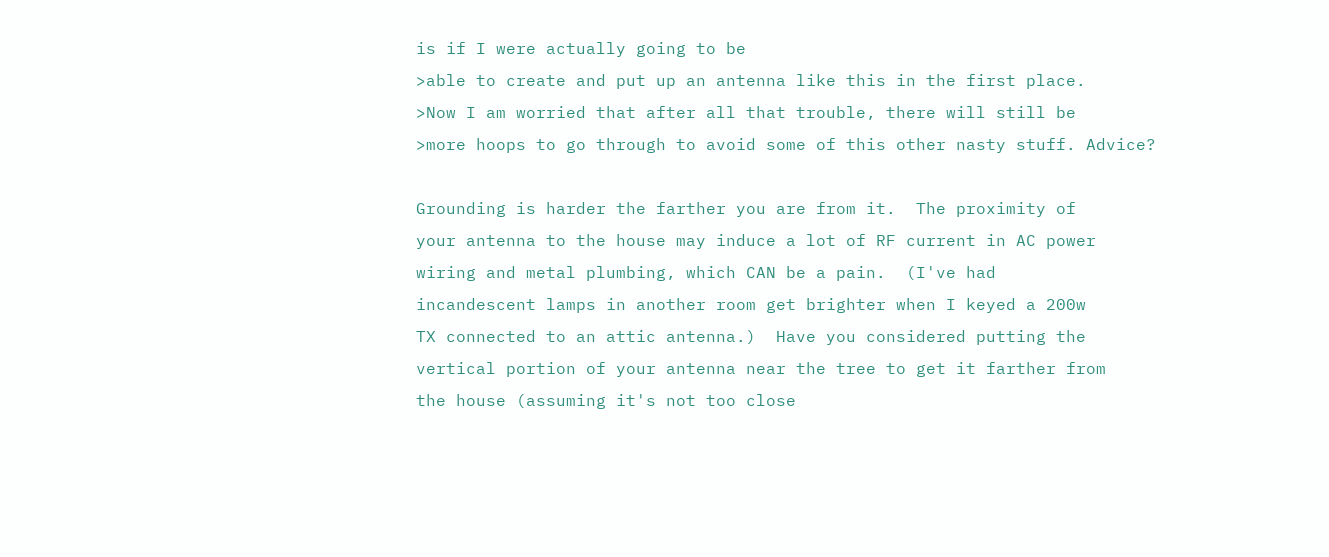is if I were actually going to be
>able to create and put up an antenna like this in the first place.
>Now I am worried that after all that trouble, there will still be
>more hoops to go through to avoid some of this other nasty stuff. Advice?

Grounding is harder the farther you are from it.  The proximity of
your antenna to the house may induce a lot of RF current in AC power
wiring and metal plumbing, which CAN be a pain.  (I've had
incandescent lamps in another room get brighter when I keyed a 200w
TX connected to an attic antenna.)  Have you considered putting the
vertical portion of your antenna near the tree to get it farther from
the house (assuming it's not too close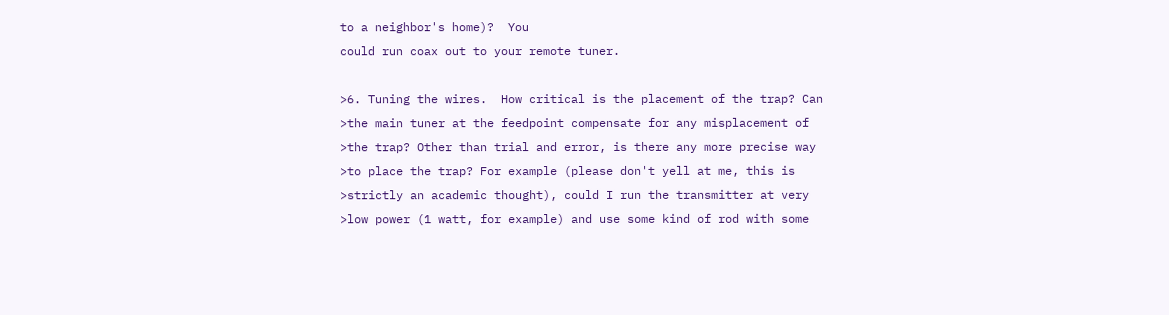to a neighbor's home)?  You
could run coax out to your remote tuner.

>6. Tuning the wires.  How critical is the placement of the trap? Can
>the main tuner at the feedpoint compensate for any misplacement of
>the trap? Other than trial and error, is there any more precise way
>to place the trap? For example (please don't yell at me, this is
>strictly an academic thought), could I run the transmitter at very
>low power (1 watt, for example) and use some kind of rod with some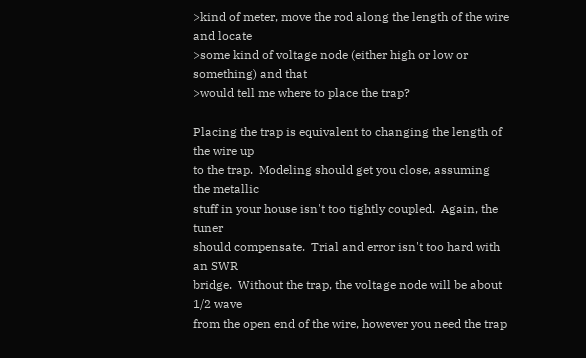>kind of meter, move the rod along the length of the wire and locate
>some kind of voltage node (either high or low or something) and that
>would tell me where to place the trap?

Placing the trap is equivalent to changing the length of the wire up
to the trap.  Modeling should get you close, assuming the metallic
stuff in your house isn't too tightly coupled.  Again, the tuner
should compensate.  Trial and error isn't too hard with an SWR
bridge.  Without the trap, the voltage node will be about 1/2 wave
from the open end of the wire, however you need the trap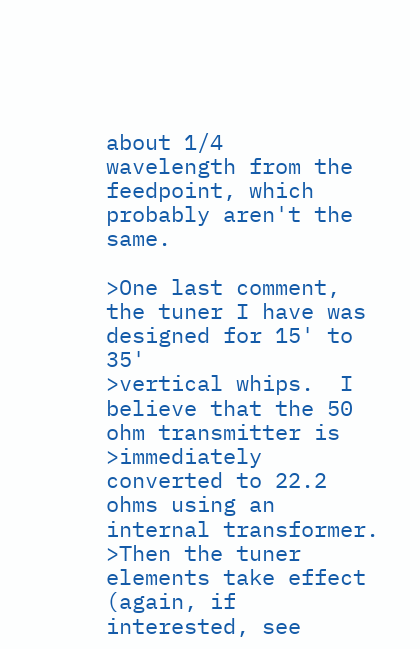about 1/4
wavelength from the feedpoint, which probably aren't the same.

>One last comment, the tuner I have was designed for 15' to 35'
>vertical whips.  I believe that the 50 ohm transmitter is
>immediately converted to 22.2 ohms using an internal transformer.
>Then the tuner elements take effect (again, if interested, see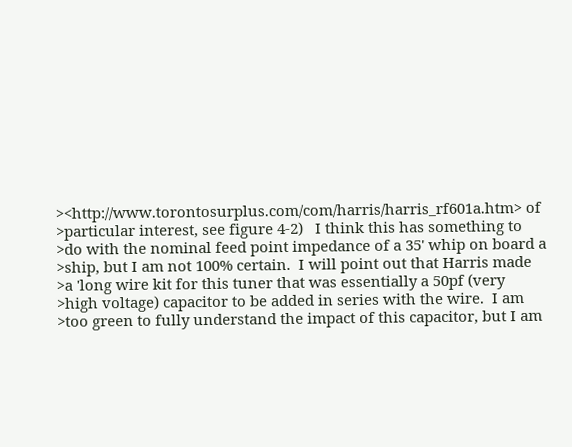><http://www.torontosurplus.com/com/harris/harris_rf601a.htm> of
>particular interest, see figure 4-2)   I think this has something to
>do with the nominal feed point impedance of a 35' whip on board a
>ship, but I am not 100% certain.  I will point out that Harris made
>a 'long wire kit for this tuner that was essentially a 50pf (very
>high voltage) capacitor to be added in series with the wire.  I am
>too green to fully understand the impact of this capacitor, but I am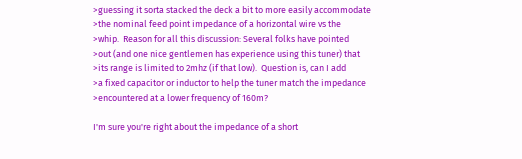>guessing it sorta stacked the deck a bit to more easily accommodate
>the nominal feed point impedance of a horizontal wire vs the
>whip.  Reason for all this discussion: Several folks have pointed
>out (and one nice gentlemen has experience using this tuner) that
>its range is limited to 2mhz (if that low).  Question is, can I add
>a fixed capacitor or inductor to help the tuner match the impedance
>encountered at a lower frequency of 160m?

I'm sure you're right about the impedance of a short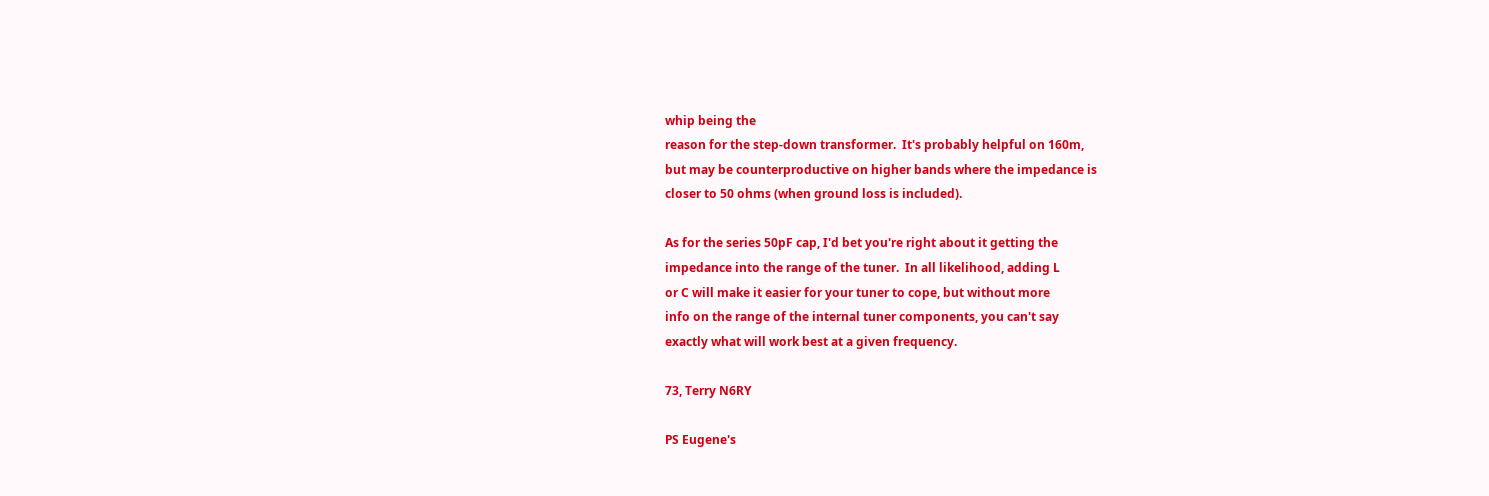whip being the
reason for the step-down transformer.  It's probably helpful on 160m,
but may be counterproductive on higher bands where the impedance is
closer to 50 ohms (when ground loss is included).

As for the series 50pF cap, I'd bet you're right about it getting the
impedance into the range of the tuner.  In all likelihood, adding L
or C will make it easier for your tuner to cope, but without more
info on the range of the internal tuner components, you can't say
exactly what will work best at a given frequency.

73, Terry N6RY

PS Eugene's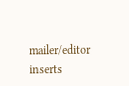mailer/editor inserts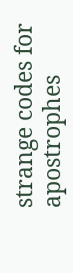strange codes for apostrophes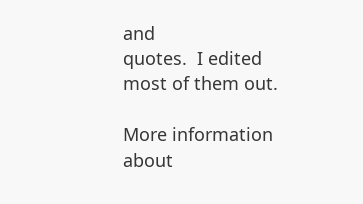and
quotes.  I edited most of them out.

More information about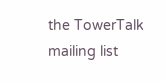the TowerTalk mailing list